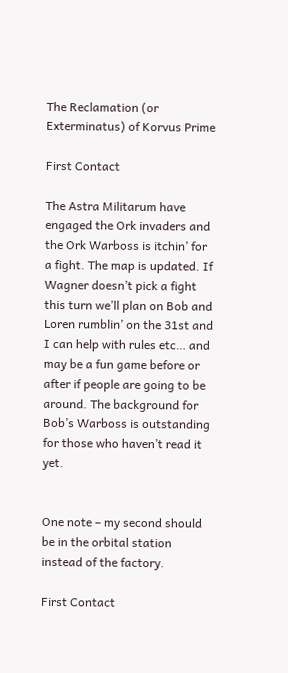The Reclamation (or Exterminatus) of Korvus Prime

First Contact

The Astra Militarum have engaged the Ork invaders and the Ork Warboss is itchin’ for a fight. The map is updated. If Wagner doesn’t pick a fight this turn we’ll plan on Bob and Loren rumblin’ on the 31st and I can help with rules etc… and may be a fun game before or after if people are going to be around. The background for Bob’s Warboss is outstanding for those who haven’t read it yet.


One note – my second should be in the orbital station instead of the factory.

First Contact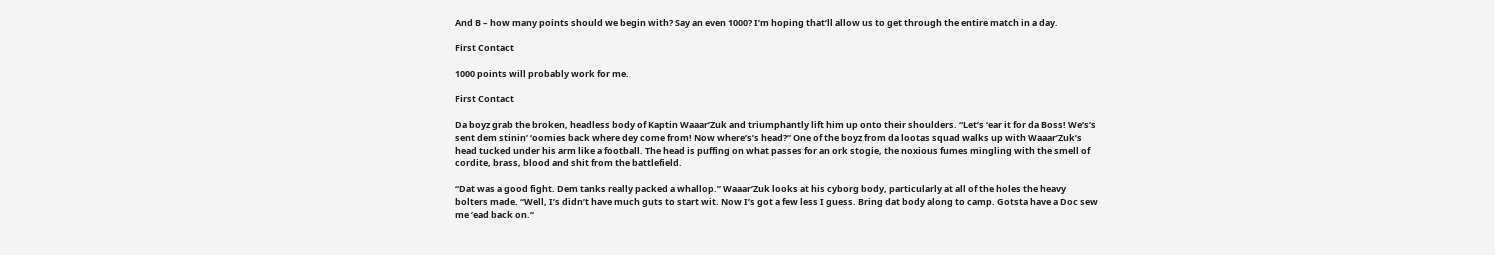And B – how many points should we begin with? Say an even 1000? I’m hoping that’ll allow us to get through the entire match in a day.

First Contact

1000 points will probably work for me.

First Contact

Da boyz grab the broken, headless body of Kaptin Waaar’Zuk and triumphantly lift him up onto their shoulders. “Let’s ‘ear it for da Boss! We’s’s sent dem stinin’ ‘oomies back where dey come from! Now where’s’s head?” One of the boyz from da lootas squad walks up with Waaar’Zuk’s head tucked under his arm like a football. The head is puffing on what passes for an ork stogie, the noxious fumes mingling with the smell of cordite, brass, blood and shit from the battlefield.

“Dat was a good fight. Dem tanks really packed a whallop.” Waaar’Zuk looks at his cyborg body, particularly at all of the holes the heavy bolters made. “Well, I’s didn’t have much guts to start wit. Now I’s got a few less I guess. Bring dat body along to camp. Gotsta have a Doc sew me ’ead back on.”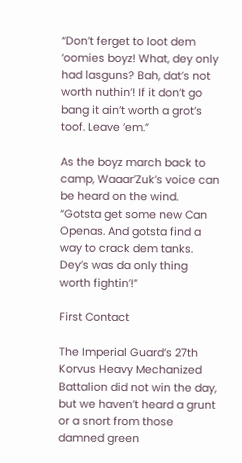“Don’t ferget to loot dem ‘oomies boyz! What, dey only had lasguns? Bah, dat’s not worth nuthin’! If it don’t go bang it ain’t worth a grot’s toof. Leave ’em.”

As the boyz march back to camp, Waaar’Zuk’s voice can be heard on the wind. “Gotsta get some new Can Openas. And gotsta find a way to crack dem tanks. Dey’s was da only thing worth fightin’!”

First Contact

The Imperial Guard’s 27th Korvus Heavy Mechanized Battalion did not win the day, but we haven’t heard a grunt or a snort from those damned green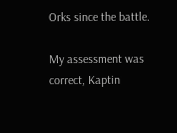Orks since the battle.

My assessment was correct, Kaptin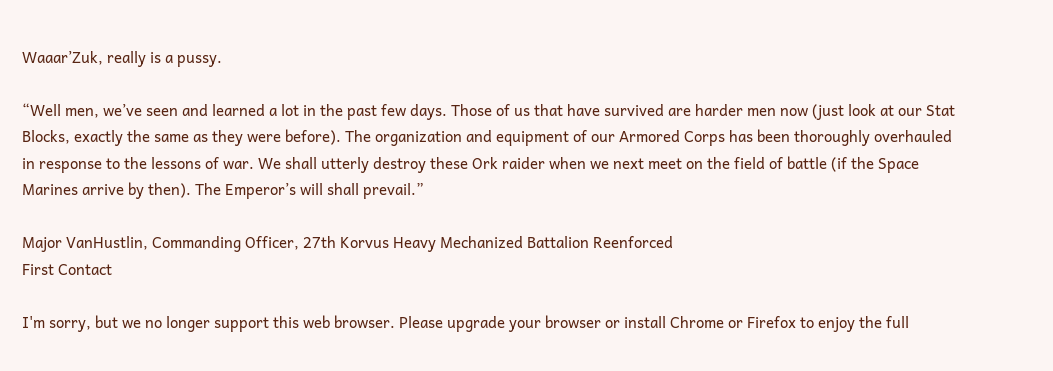Waaar’Zuk, really is a pussy.

“Well men, we’ve seen and learned a lot in the past few days. Those of us that have survived are harder men now (just look at our Stat Blocks, exactly the same as they were before). The organization and equipment of our Armored Corps has been thoroughly overhauled in response to the lessons of war. We shall utterly destroy these Ork raider when we next meet on the field of battle (if the Space Marines arrive by then). The Emperor’s will shall prevail.”

Major VanHustlin, Commanding Officer, 27th Korvus Heavy Mechanized Battalion Reenforced
First Contact

I'm sorry, but we no longer support this web browser. Please upgrade your browser or install Chrome or Firefox to enjoy the full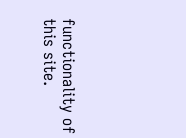functionality of this site.